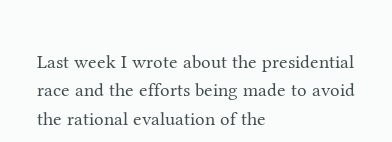Last week I wrote about the presidential race and the efforts being made to avoid the rational evaluation of the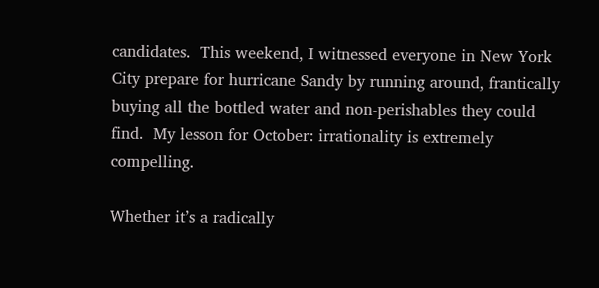candidates.  This weekend, I witnessed everyone in New York City prepare for hurricane Sandy by running around, frantically buying all the bottled water and non-perishables they could find.  My lesson for October: irrationality is extremely compelling.

Whether it’s a radically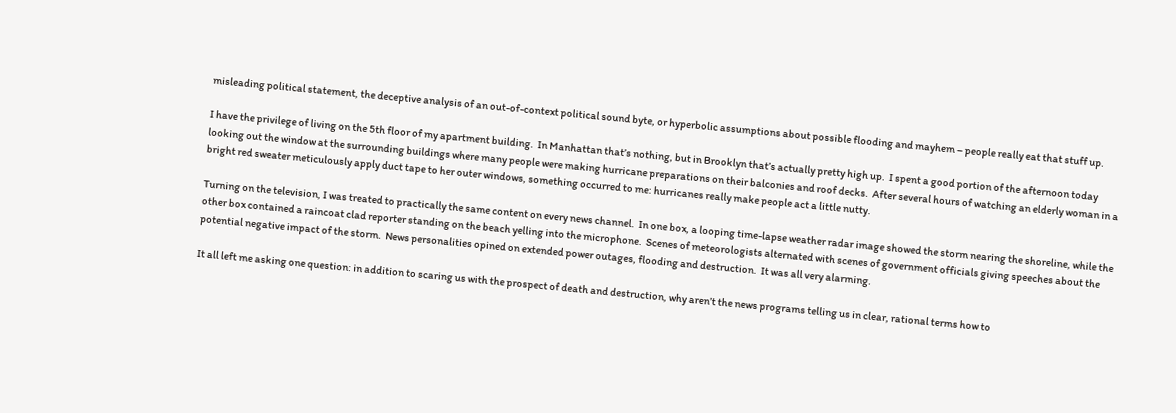misleading political statement, the deceptive analysis of an out-of-context political sound byte, or hyperbolic assumptions about possible flooding and mayhem – people really eat that stuff up.

I have the privilege of living on the 5th floor of my apartment building.  In Manhattan that’s nothing, but in Brooklyn that’s actually pretty high up.  I spent a good portion of the afternoon today looking out the window at the surrounding buildings where many people were making hurricane preparations on their balconies and roof decks.  After several hours of watching an elderly woman in a bright red sweater meticulously apply duct tape to her outer windows, something occurred to me: hurricanes really make people act a little nutty.

Turning on the television, I was treated to practically the same content on every news channel.  In one box, a looping time-lapse weather radar image showed the storm nearing the shoreline, while the other box contained a raincoat clad reporter standing on the beach yelling into the microphone.  Scenes of meteorologists alternated with scenes of government officials giving speeches about the potential negative impact of the storm.  News personalities opined on extended power outages, flooding and destruction.  It was all very alarming.

It all left me asking one question: in addition to scaring us with the prospect of death and destruction, why aren’t the news programs telling us in clear, rational terms how to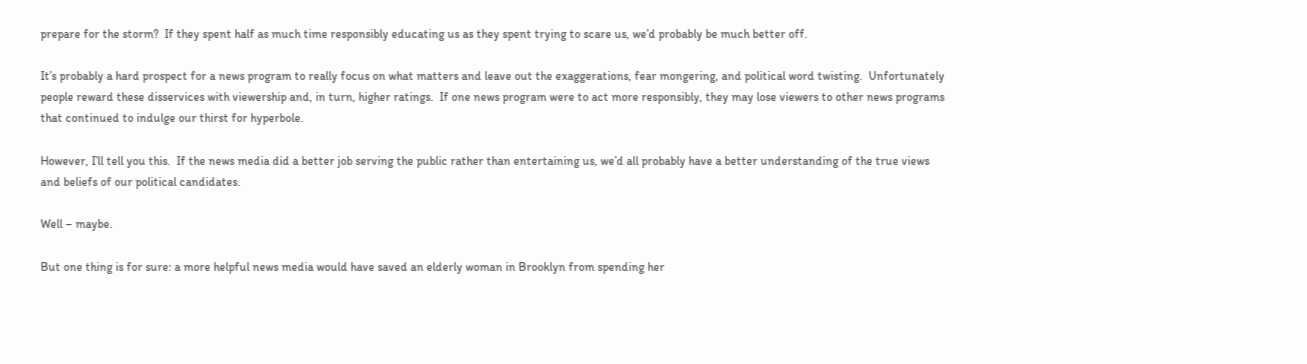prepare for the storm?  If they spent half as much time responsibly educating us as they spent trying to scare us, we’d probably be much better off.

It’s probably a hard prospect for a news program to really focus on what matters and leave out the exaggerations, fear mongering, and political word twisting.  Unfortunately people reward these disservices with viewership and, in turn, higher ratings.  If one news program were to act more responsibly, they may lose viewers to other news programs that continued to indulge our thirst for hyperbole.

However, I’ll tell you this.  If the news media did a better job serving the public rather than entertaining us, we’d all probably have a better understanding of the true views and beliefs of our political candidates.

Well – maybe.

But one thing is for sure: a more helpful news media would have saved an elderly woman in Brooklyn from spending her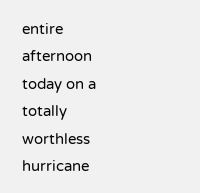entire afternoon today on a totally worthless hurricane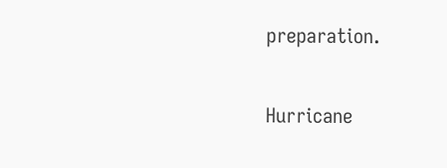preparation.

Hurricane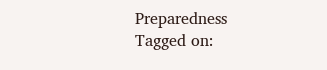Preparedness
Tagged on: